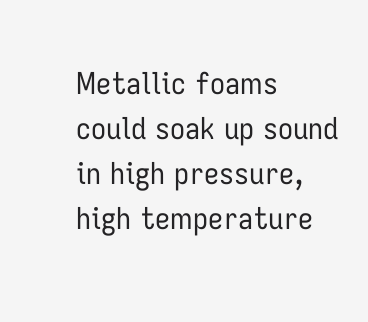Metallic foams could soak up sound in high pressure, high temperature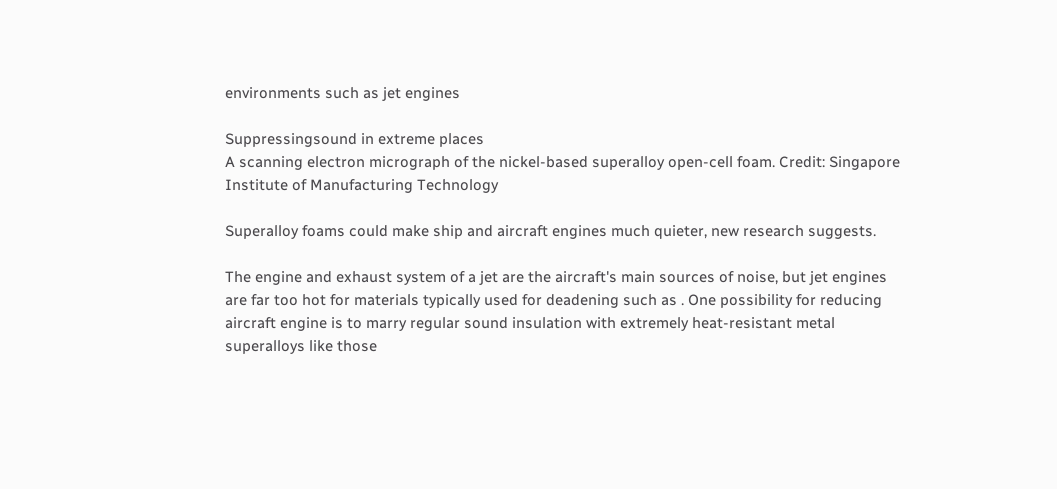environments such as jet engines

Suppressingsound in extreme places
A scanning electron micrograph of the nickel-based superalloy open-cell foam. Credit: Singapore Institute of Manufacturing Technology

Superalloy foams could make ship and aircraft engines much quieter, new research suggests.

The engine and exhaust system of a jet are the aircraft's main sources of noise, but jet engines are far too hot for materials typically used for deadening such as . One possibility for reducing aircraft engine is to marry regular sound insulation with extremely heat-resistant metal superalloys like those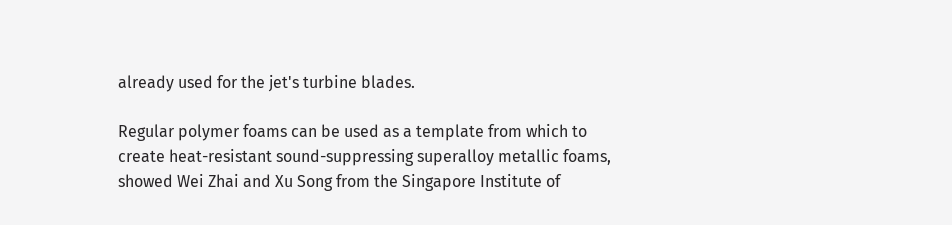already used for the jet's turbine blades.

Regular polymer foams can be used as a template from which to create heat-resistant sound-suppressing superalloy metallic foams, showed Wei Zhai and Xu Song from the Singapore Institute of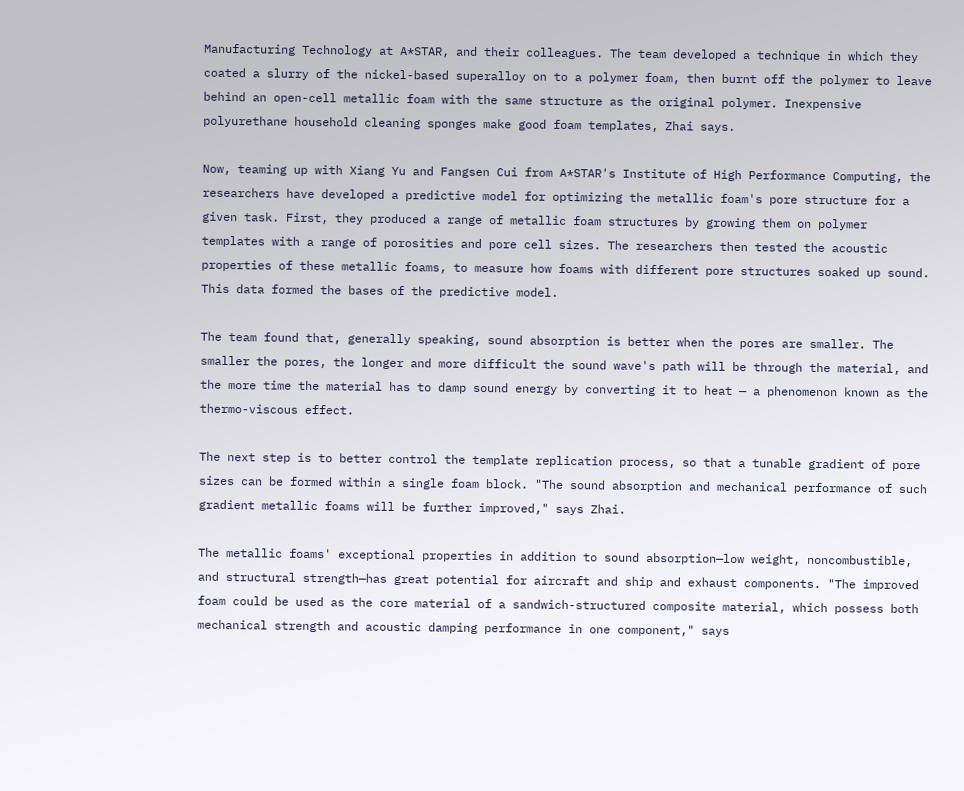Manufacturing Technology at A*STAR, and their colleagues. The team developed a technique in which they coated a slurry of the nickel-based superalloy on to a polymer foam, then burnt off the polymer to leave behind an open-cell metallic foam with the same structure as the original polymer. Inexpensive polyurethane household cleaning sponges make good foam templates, Zhai says.

Now, teaming up with Xiang Yu and Fangsen Cui from A*STAR's Institute of High Performance Computing, the researchers have developed a predictive model for optimizing the metallic foam's pore structure for a given task. First, they produced a range of metallic foam structures by growing them on polymer templates with a range of porosities and pore cell sizes. The researchers then tested the acoustic properties of these metallic foams, to measure how foams with different pore structures soaked up sound. This data formed the bases of the predictive model.

The team found that, generally speaking, sound absorption is better when the pores are smaller. The smaller the pores, the longer and more difficult the sound wave's path will be through the material, and the more time the material has to damp sound energy by converting it to heat — a phenomenon known as the thermo-viscous effect.

The next step is to better control the template replication process, so that a tunable gradient of pore sizes can be formed within a single foam block. "The sound absorption and mechanical performance of such gradient metallic foams will be further improved," says Zhai.

The metallic foams' exceptional properties in addition to sound absorption—low weight, noncombustible, and structural strength—has great potential for aircraft and ship and exhaust components. "The improved foam could be used as the core material of a sandwich-structured composite material, which possess both mechanical strength and acoustic damping performance in one component," says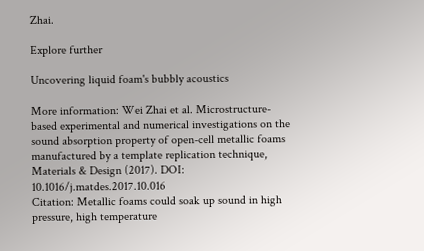Zhai.

Explore further

Uncovering liquid foam's bubbly acoustics

More information: Wei Zhai et al. Microstructure-based experimental and numerical investigations on the sound absorption property of open-cell metallic foams manufactured by a template replication technique, Materials & Design (2017). DOI: 10.1016/j.matdes.2017.10.016
Citation: Metallic foams could soak up sound in high pressure, high temperature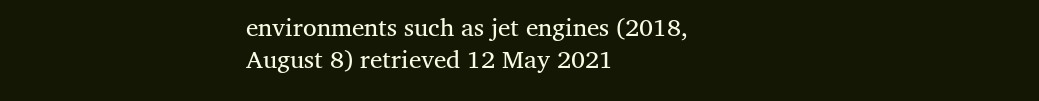environments such as jet engines (2018, August 8) retrieved 12 May 2021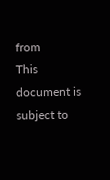from
This document is subject to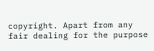copyright. Apart from any fair dealing for the purpose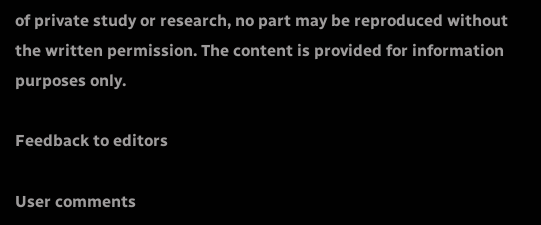of private study or research, no part may be reproduced without the written permission. The content is provided for information purposes only.

Feedback to editors

User comments